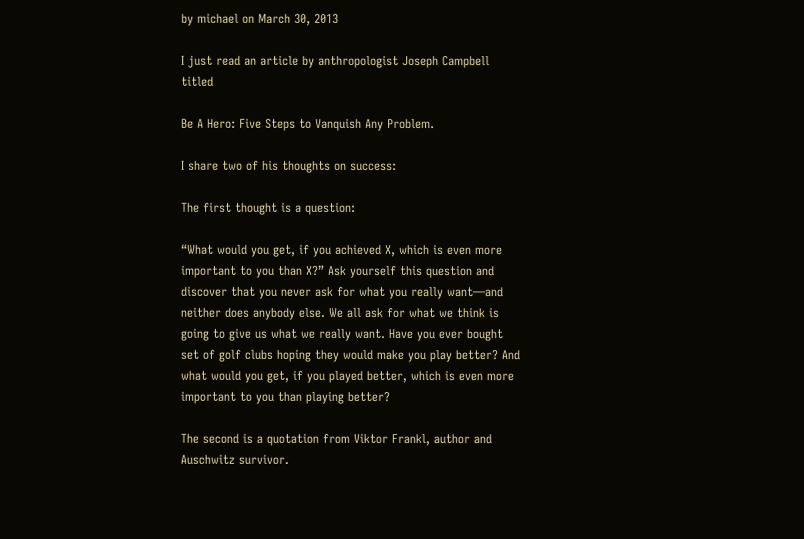by michael on March 30, 2013

I just read an article by anthropologist Joseph Campbell titled

Be A Hero: Five Steps to Vanquish Any Problem.

I share two of his thoughts on success:

The first thought is a question:

“What would you get, if you achieved X, which is even more important to you than X?” Ask yourself this question and discover that you never ask for what you really want—and neither does anybody else. We all ask for what we think is going to give us what we really want. Have you ever bought set of golf clubs hoping they would make you play better? And what would you get, if you played better, which is even more important to you than playing better?

The second is a quotation from Viktor Frankl, author and Auschwitz survivor.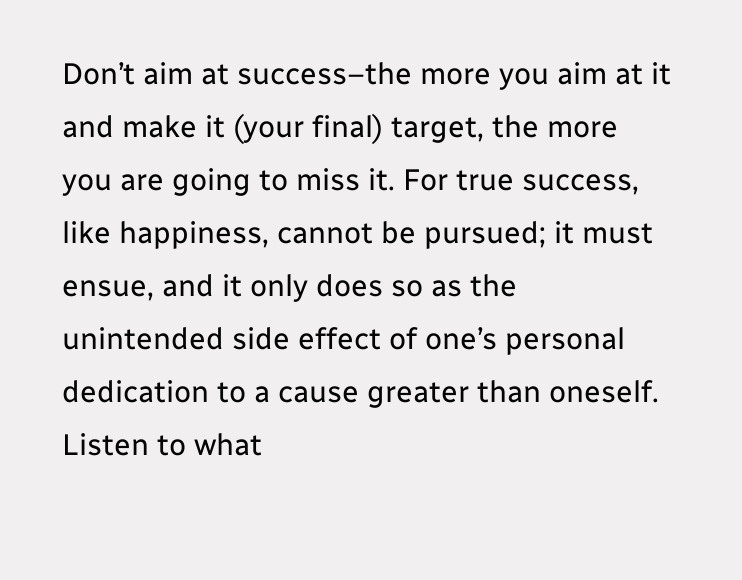Don’t aim at success–the more you aim at it and make it (your final) target, the more you are going to miss it. For true success, like happiness, cannot be pursued; it must ensue, and it only does so as the unintended side effect of one’s personal dedication to a cause greater than oneself. Listen to what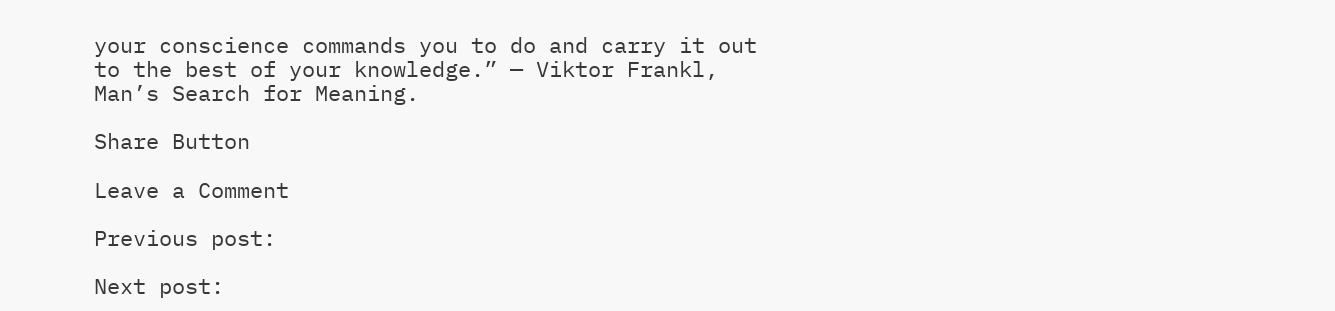your conscience commands you to do and carry it out to the best of your knowledge.” — Viktor Frankl, Man’s Search for Meaning.

Share Button

Leave a Comment

Previous post:

Next post: